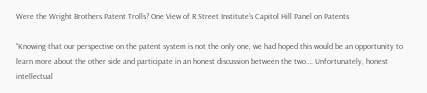Were the Wright Brothers Patent Trolls? One View of R Street Institute’s Capitol Hill Panel on Patents

“Knowing that our perspective on the patent system is not the only one, we had hoped this would be an opportunity to learn more about the other side and participate in an honest discussion between the two…. Unfortunately, honest intellectual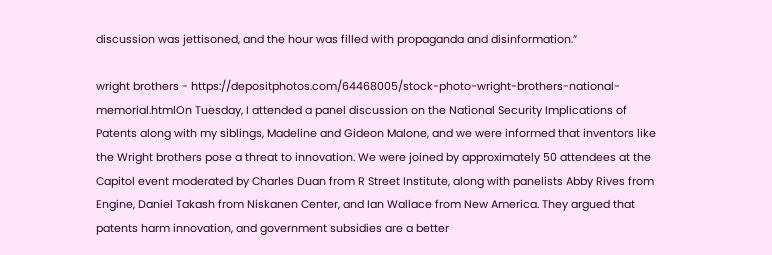discussion was jettisoned, and the hour was filled with propaganda and disinformation.”

wright brothers - https://depositphotos.com/64468005/stock-photo-wright-brothers-national-memorial.htmlOn Tuesday, I attended a panel discussion on the National Security Implications of Patents along with my siblings, Madeline and Gideon Malone, and we were informed that inventors like the Wright brothers pose a threat to innovation. We were joined by approximately 50 attendees at the Capitol event moderated by Charles Duan from R Street Institute, along with panelists Abby Rives from Engine, Daniel Takash from Niskanen Center, and Ian Wallace from New America. They argued that patents harm innovation, and government subsidies are a better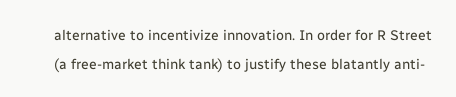alternative to incentivize innovation. In order for R Street (a free-market think tank) to justify these blatantly anti-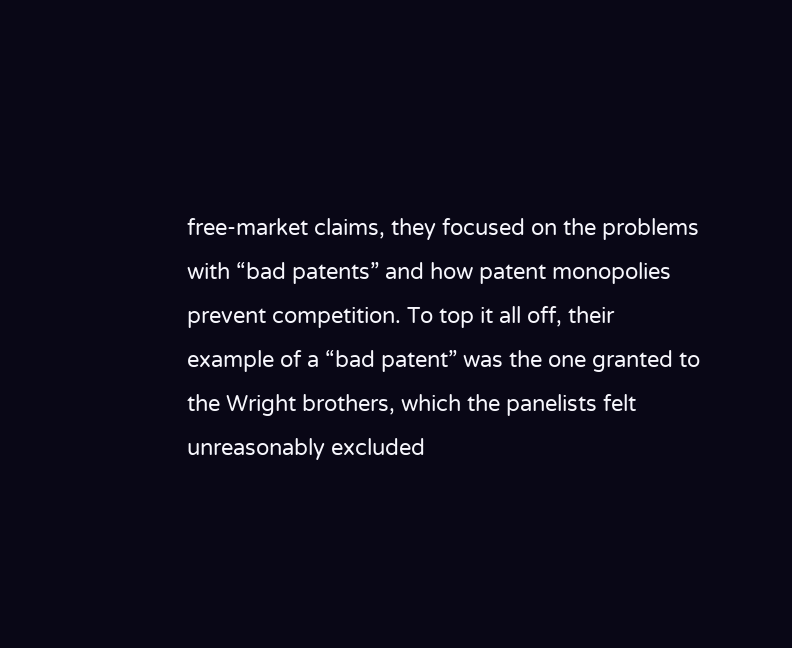free-market claims, they focused on the problems with “bad patents” and how patent monopolies prevent competition. To top it all off, their example of a “bad patent” was the one granted to the Wright brothers, which the panelists felt unreasonably excluded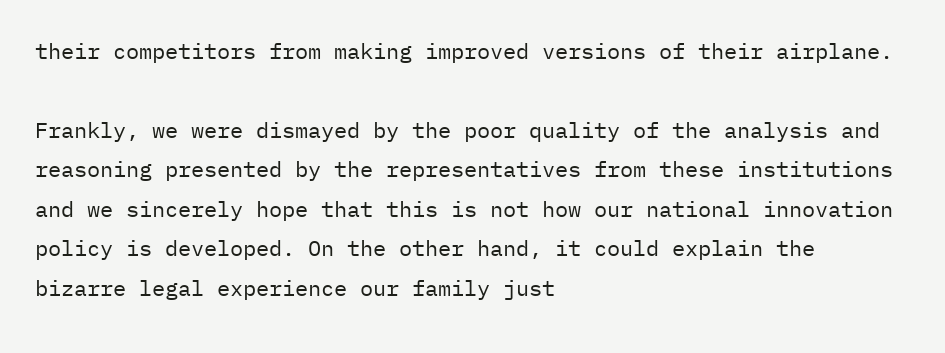their competitors from making improved versions of their airplane.

Frankly, we were dismayed by the poor quality of the analysis and reasoning presented by the representatives from these institutions and we sincerely hope that this is not how our national innovation policy is developed. On the other hand, it could explain the bizarre legal experience our family just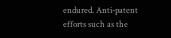endured. Anti-patent efforts such as the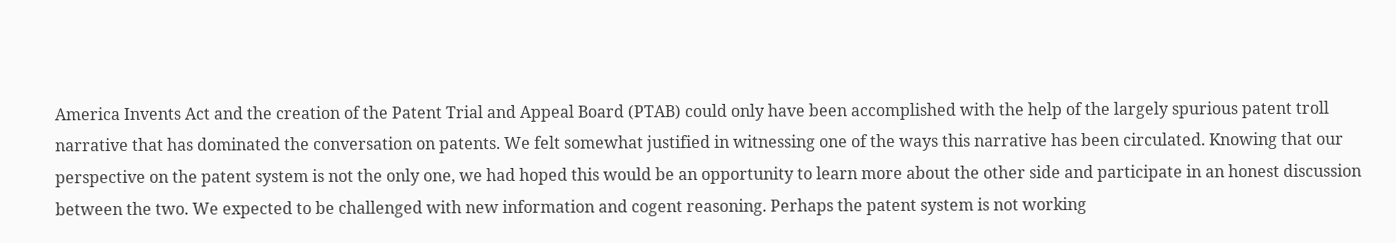America Invents Act and the creation of the Patent Trial and Appeal Board (PTAB) could only have been accomplished with the help of the largely spurious patent troll narrative that has dominated the conversation on patents. We felt somewhat justified in witnessing one of the ways this narrative has been circulated. Knowing that our perspective on the patent system is not the only one, we had hoped this would be an opportunity to learn more about the other side and participate in an honest discussion between the two. We expected to be challenged with new information and cogent reasoning. Perhaps the patent system is not working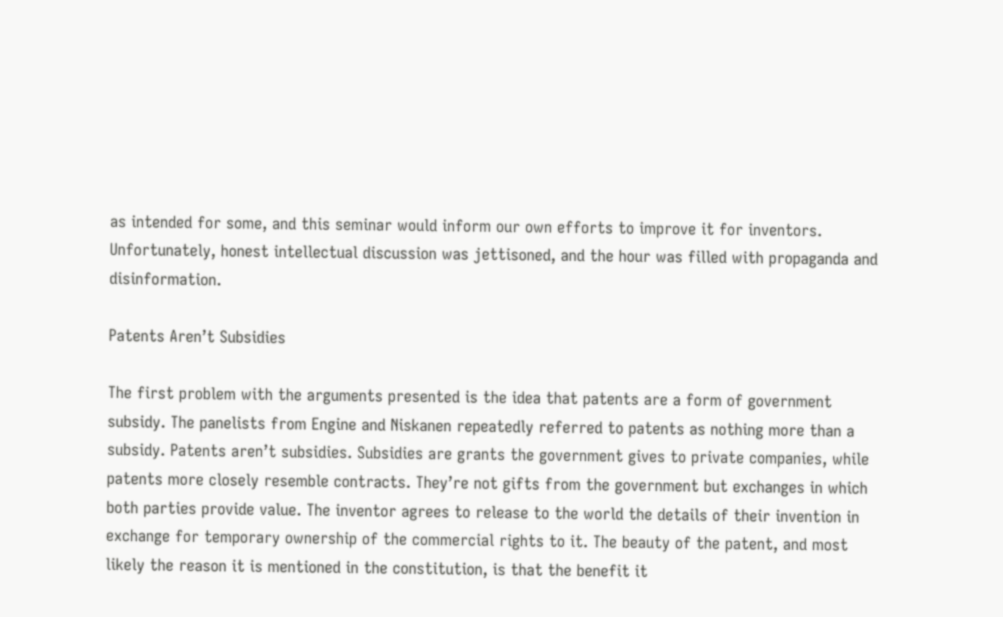as intended for some, and this seminar would inform our own efforts to improve it for inventors. Unfortunately, honest intellectual discussion was jettisoned, and the hour was filled with propaganda and disinformation.

Patents Aren’t Subsidies

The first problem with the arguments presented is the idea that patents are a form of government subsidy. The panelists from Engine and Niskanen repeatedly referred to patents as nothing more than a subsidy. Patents aren’t subsidies. Subsidies are grants the government gives to private companies, while patents more closely resemble contracts. They’re not gifts from the government but exchanges in which both parties provide value. The inventor agrees to release to the world the details of their invention in exchange for temporary ownership of the commercial rights to it. The beauty of the patent, and most likely the reason it is mentioned in the constitution, is that the benefit it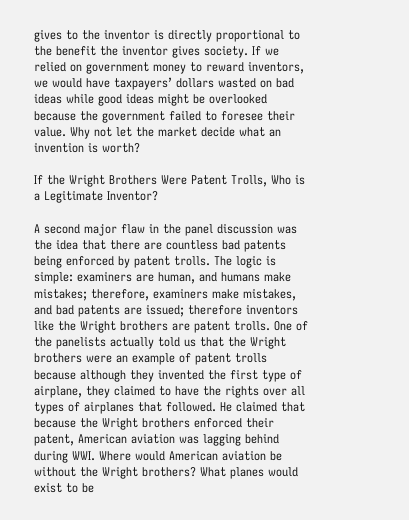gives to the inventor is directly proportional to the benefit the inventor gives society. If we relied on government money to reward inventors, we would have taxpayers’ dollars wasted on bad ideas while good ideas might be overlooked because the government failed to foresee their value. Why not let the market decide what an invention is worth?

If the Wright Brothers Were Patent Trolls, Who is a Legitimate Inventor?

A second major flaw in the panel discussion was the idea that there are countless bad patents being enforced by patent trolls. The logic is simple: examiners are human, and humans make mistakes; therefore, examiners make mistakes, and bad patents are issued; therefore inventors like the Wright brothers are patent trolls. One of the panelists actually told us that the Wright brothers were an example of patent trolls because although they invented the first type of airplane, they claimed to have the rights over all types of airplanes that followed. He claimed that because the Wright brothers enforced their patent, American aviation was lagging behind during WWI. Where would American aviation be without the Wright brothers? What planes would exist to be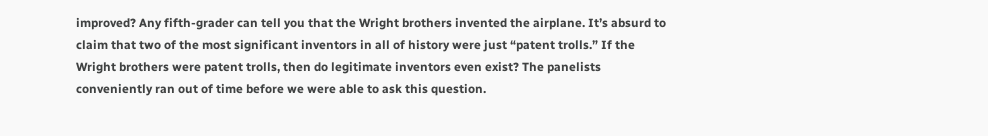improved? Any fifth-grader can tell you that the Wright brothers invented the airplane. It’s absurd to claim that two of the most significant inventors in all of history were just “patent trolls.” If the Wright brothers were patent trolls, then do legitimate inventors even exist? The panelists conveniently ran out of time before we were able to ask this question.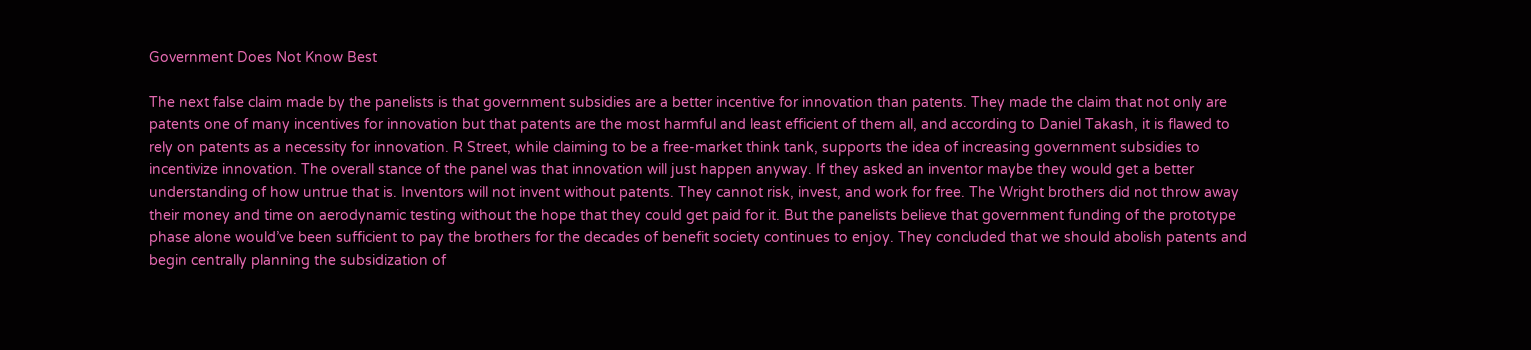Government Does Not Know Best

The next false claim made by the panelists is that government subsidies are a better incentive for innovation than patents. They made the claim that not only are patents one of many incentives for innovation but that patents are the most harmful and least efficient of them all, and according to Daniel Takash, it is flawed to rely on patents as a necessity for innovation. R Street, while claiming to be a free-market think tank, supports the idea of increasing government subsidies to incentivize innovation. The overall stance of the panel was that innovation will just happen anyway. If they asked an inventor maybe they would get a better understanding of how untrue that is. Inventors will not invent without patents. They cannot risk, invest, and work for free. The Wright brothers did not throw away their money and time on aerodynamic testing without the hope that they could get paid for it. But the panelists believe that government funding of the prototype phase alone would’ve been sufficient to pay the brothers for the decades of benefit society continues to enjoy. They concluded that we should abolish patents and begin centrally planning the subsidization of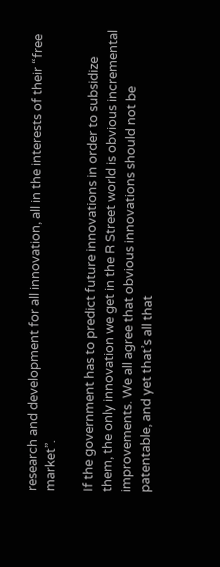research and development for all innovation, all in the interests of their “free market”.

If the government has to predict future innovations in order to subsidize them, the only innovation we get in the R Street world is obvious incremental improvements. We all agree that obvious innovations should not be patentable, and yet that’s all that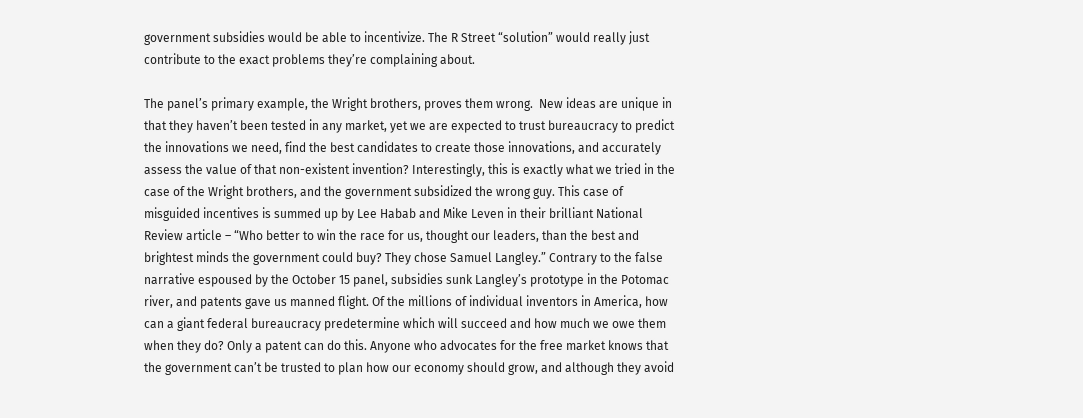government subsidies would be able to incentivize. The R Street “solution” would really just contribute to the exact problems they’re complaining about.

The panel’s primary example, the Wright brothers, proves them wrong.  New ideas are unique in that they haven’t been tested in any market, yet we are expected to trust bureaucracy to predict the innovations we need, find the best candidates to create those innovations, and accurately assess the value of that non-existent invention? Interestingly, this is exactly what we tried in the case of the Wright brothers, and the government subsidized the wrong guy. This case of misguided incentives is summed up by Lee Habab and Mike Leven in their brilliant National Review article – “Who better to win the race for us, thought our leaders, than the best and brightest minds the government could buy? They chose Samuel Langley.” Contrary to the false narrative espoused by the October 15 panel, subsidies sunk Langley’s prototype in the Potomac river, and patents gave us manned flight. Of the millions of individual inventors in America, how can a giant federal bureaucracy predetermine which will succeed and how much we owe them when they do? Only a patent can do this. Anyone who advocates for the free market knows that the government can’t be trusted to plan how our economy should grow, and although they avoid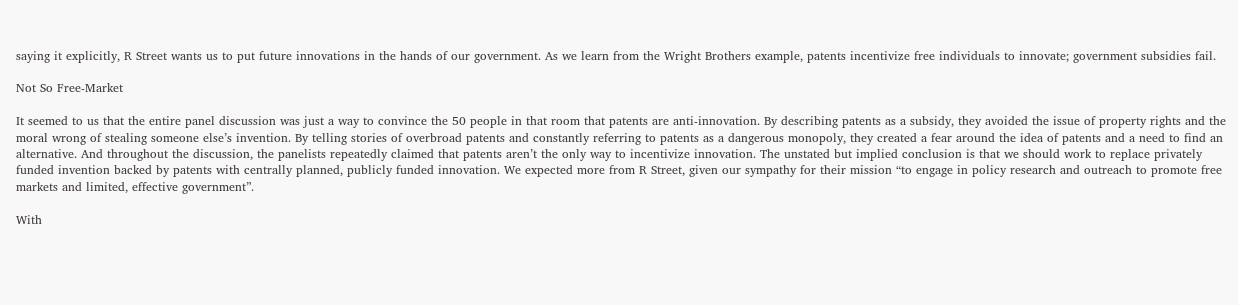saying it explicitly, R Street wants us to put future innovations in the hands of our government. As we learn from the Wright Brothers example, patents incentivize free individuals to innovate; government subsidies fail.

Not So Free-Market

It seemed to us that the entire panel discussion was just a way to convince the 50 people in that room that patents are anti-innovation. By describing patents as a subsidy, they avoided the issue of property rights and the moral wrong of stealing someone else’s invention. By telling stories of overbroad patents and constantly referring to patents as a dangerous monopoly, they created a fear around the idea of patents and a need to find an alternative. And throughout the discussion, the panelists repeatedly claimed that patents aren’t the only way to incentivize innovation. The unstated but implied conclusion is that we should work to replace privately funded invention backed by patents with centrally planned, publicly funded innovation. We expected more from R Street, given our sympathy for their mission “to engage in policy research and outreach to promote free markets and limited, effective government”.

With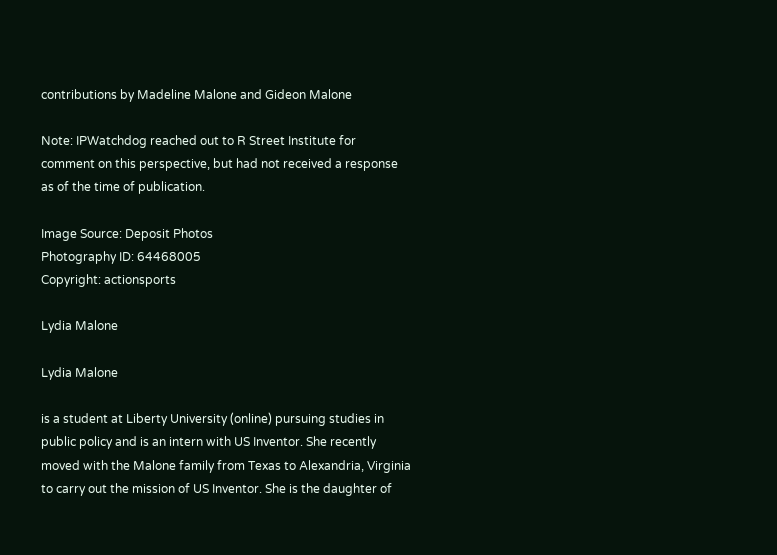contributions by Madeline Malone and Gideon Malone

Note: IPWatchdog reached out to R Street Institute for comment on this perspective, but had not received a response as of the time of publication.

Image Source: Deposit Photos
Photography ID: 64468005
Copyright: actionsports

Lydia Malone

Lydia Malone

is a student at Liberty University (online) pursuing studies in public policy and is an intern with US Inventor. She recently moved with the Malone family from Texas to Alexandria, Virginia to carry out the mission of US Inventor. She is the daughter of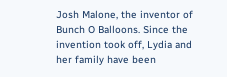Josh Malone, the inventor of Bunch O Balloons. Since the invention took off, Lydia and her family have been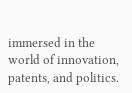immersed in the world of innovation, patents, and politics.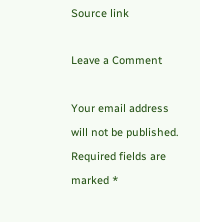Source link

Leave a Comment

Your email address will not be published. Required fields are marked *